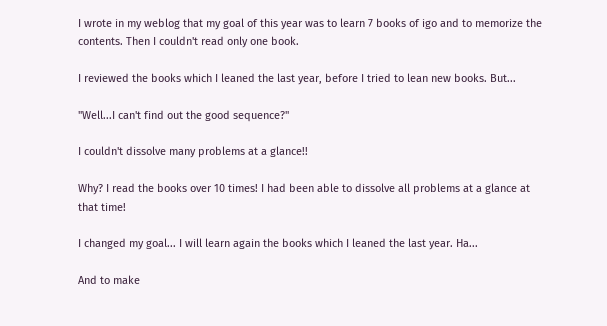I wrote in my weblog that my goal of this year was to learn 7 books of igo and to memorize the contents. Then I couldn't read only one book.

I reviewed the books which I leaned the last year, before I tried to lean new books. But...

"Well...I can't find out the good sequence?"

I couldn't dissolve many problems at a glance!!

Why? I read the books over 10 times! I had been able to dissolve all problems at a glance at that time!

I changed my goal... I will learn again the books which I leaned the last year. Ha...

And to make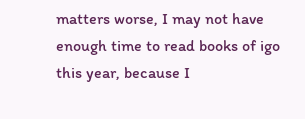matters worse, I may not have enough time to read books of igo this year, because I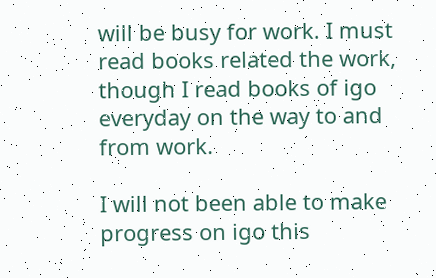will be busy for work. I must read books related the work, though I read books of igo everyday on the way to and from work.

I will not been able to make progress on igo this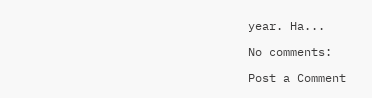year. Ha...

No comments:

Post a Comment